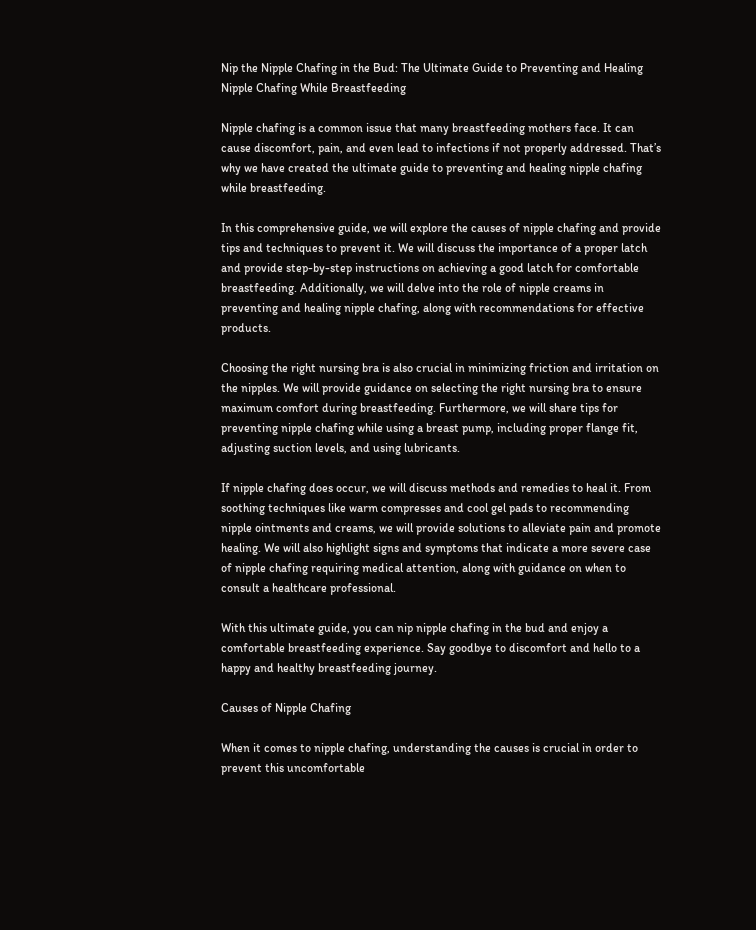Nip the Nipple Chafing in the Bud: The Ultimate Guide to Preventing and Healing Nipple Chafing While Breastfeeding

Nipple chafing is a common issue that many breastfeeding mothers face. It can cause discomfort, pain, and even lead to infections if not properly addressed. That’s why we have created the ultimate guide to preventing and healing nipple chafing while breastfeeding.

In this comprehensive guide, we will explore the causes of nipple chafing and provide tips and techniques to prevent it. We will discuss the importance of a proper latch and provide step-by-step instructions on achieving a good latch for comfortable breastfeeding. Additionally, we will delve into the role of nipple creams in preventing and healing nipple chafing, along with recommendations for effective products.

Choosing the right nursing bra is also crucial in minimizing friction and irritation on the nipples. We will provide guidance on selecting the right nursing bra to ensure maximum comfort during breastfeeding. Furthermore, we will share tips for preventing nipple chafing while using a breast pump, including proper flange fit, adjusting suction levels, and using lubricants.

If nipple chafing does occur, we will discuss methods and remedies to heal it. From soothing techniques like warm compresses and cool gel pads to recommending nipple ointments and creams, we will provide solutions to alleviate pain and promote healing. We will also highlight signs and symptoms that indicate a more severe case of nipple chafing requiring medical attention, along with guidance on when to consult a healthcare professional.

With this ultimate guide, you can nip nipple chafing in the bud and enjoy a comfortable breastfeeding experience. Say goodbye to discomfort and hello to a happy and healthy breastfeeding journey.

Causes of Nipple Chafing

When it comes to nipple chafing, understanding the causes is crucial in order to prevent this uncomfortable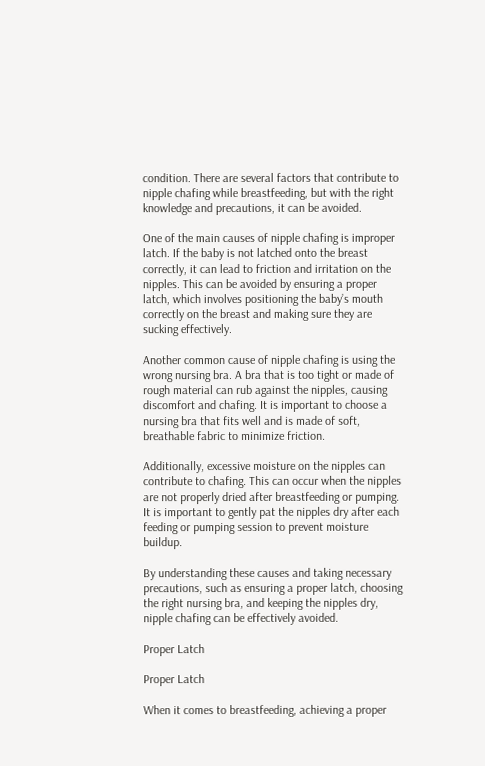condition. There are several factors that contribute to nipple chafing while breastfeeding, but with the right knowledge and precautions, it can be avoided.

One of the main causes of nipple chafing is improper latch. If the baby is not latched onto the breast correctly, it can lead to friction and irritation on the nipples. This can be avoided by ensuring a proper latch, which involves positioning the baby’s mouth correctly on the breast and making sure they are sucking effectively.

Another common cause of nipple chafing is using the wrong nursing bra. A bra that is too tight or made of rough material can rub against the nipples, causing discomfort and chafing. It is important to choose a nursing bra that fits well and is made of soft, breathable fabric to minimize friction.

Additionally, excessive moisture on the nipples can contribute to chafing. This can occur when the nipples are not properly dried after breastfeeding or pumping. It is important to gently pat the nipples dry after each feeding or pumping session to prevent moisture buildup.

By understanding these causes and taking necessary precautions, such as ensuring a proper latch, choosing the right nursing bra, and keeping the nipples dry, nipple chafing can be effectively avoided.

Proper Latch

Proper Latch

When it comes to breastfeeding, achieving a proper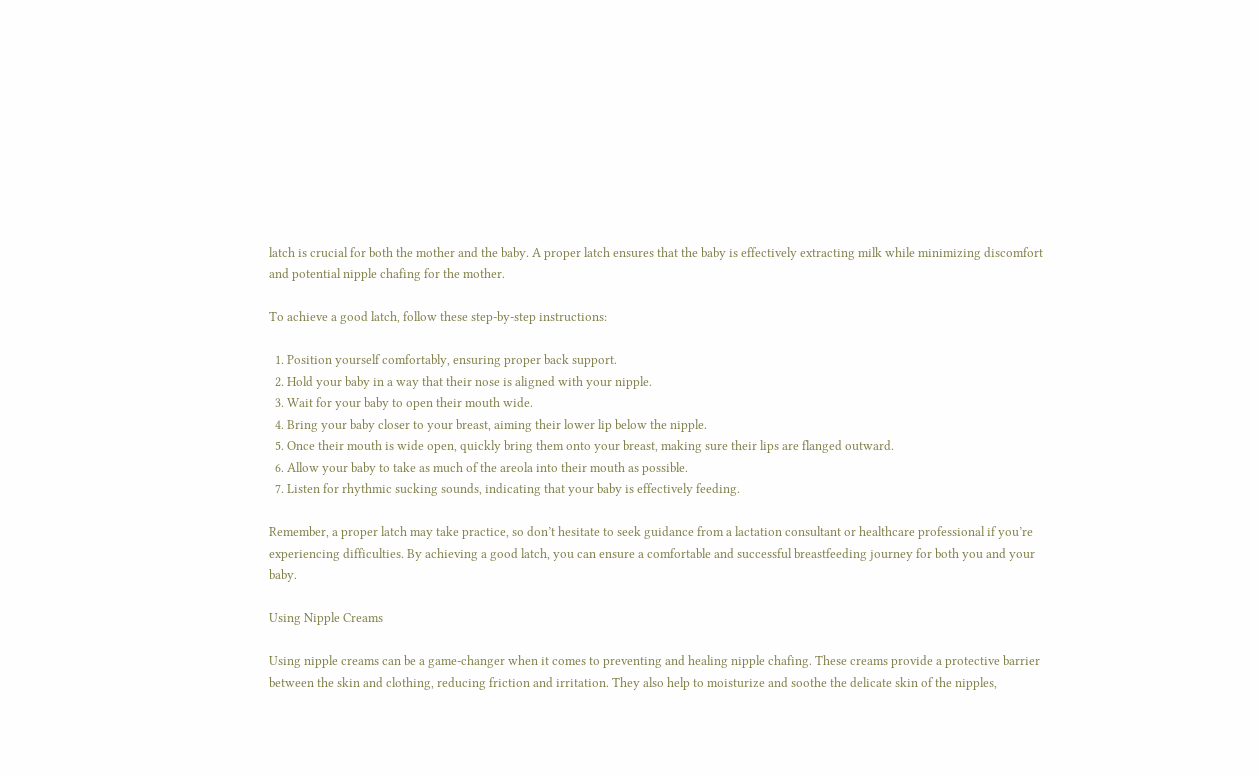latch is crucial for both the mother and the baby. A proper latch ensures that the baby is effectively extracting milk while minimizing discomfort and potential nipple chafing for the mother.

To achieve a good latch, follow these step-by-step instructions:

  1. Position yourself comfortably, ensuring proper back support.
  2. Hold your baby in a way that their nose is aligned with your nipple.
  3. Wait for your baby to open their mouth wide.
  4. Bring your baby closer to your breast, aiming their lower lip below the nipple.
  5. Once their mouth is wide open, quickly bring them onto your breast, making sure their lips are flanged outward.
  6. Allow your baby to take as much of the areola into their mouth as possible.
  7. Listen for rhythmic sucking sounds, indicating that your baby is effectively feeding.

Remember, a proper latch may take practice, so don’t hesitate to seek guidance from a lactation consultant or healthcare professional if you’re experiencing difficulties. By achieving a good latch, you can ensure a comfortable and successful breastfeeding journey for both you and your baby.

Using Nipple Creams

Using nipple creams can be a game-changer when it comes to preventing and healing nipple chafing. These creams provide a protective barrier between the skin and clothing, reducing friction and irritation. They also help to moisturize and soothe the delicate skin of the nipples,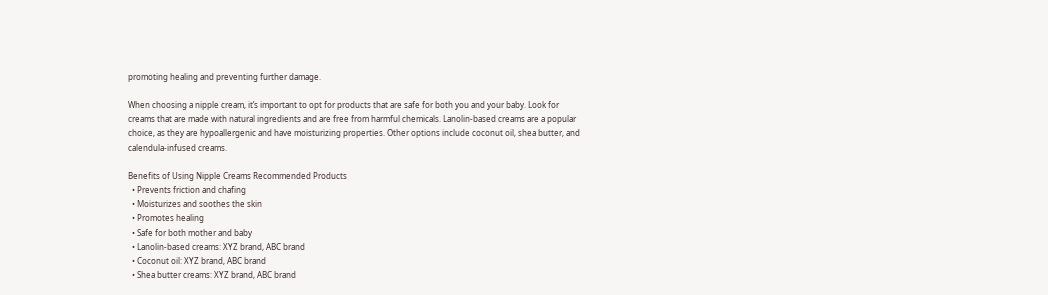promoting healing and preventing further damage.

When choosing a nipple cream, it’s important to opt for products that are safe for both you and your baby. Look for creams that are made with natural ingredients and are free from harmful chemicals. Lanolin-based creams are a popular choice, as they are hypoallergenic and have moisturizing properties. Other options include coconut oil, shea butter, and calendula-infused creams.

Benefits of Using Nipple Creams Recommended Products
  • Prevents friction and chafing
  • Moisturizes and soothes the skin
  • Promotes healing
  • Safe for both mother and baby
  • Lanolin-based creams: XYZ brand, ABC brand
  • Coconut oil: XYZ brand, ABC brand
  • Shea butter creams: XYZ brand, ABC brand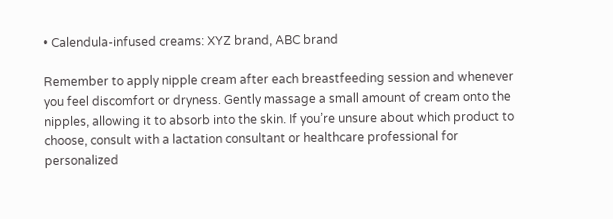• Calendula-infused creams: XYZ brand, ABC brand

Remember to apply nipple cream after each breastfeeding session and whenever you feel discomfort or dryness. Gently massage a small amount of cream onto the nipples, allowing it to absorb into the skin. If you’re unsure about which product to choose, consult with a lactation consultant or healthcare professional for personalized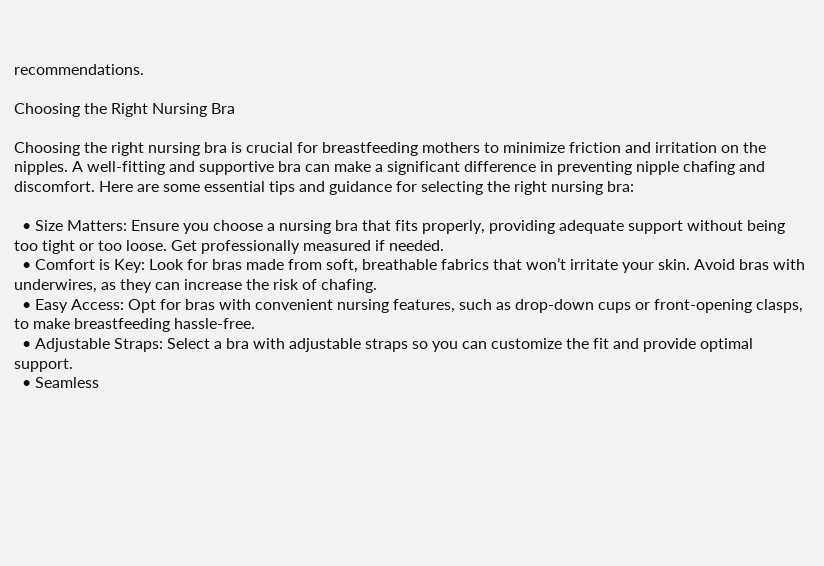recommendations.

Choosing the Right Nursing Bra

Choosing the right nursing bra is crucial for breastfeeding mothers to minimize friction and irritation on the nipples. A well-fitting and supportive bra can make a significant difference in preventing nipple chafing and discomfort. Here are some essential tips and guidance for selecting the right nursing bra:

  • Size Matters: Ensure you choose a nursing bra that fits properly, providing adequate support without being too tight or too loose. Get professionally measured if needed.
  • Comfort is Key: Look for bras made from soft, breathable fabrics that won’t irritate your skin. Avoid bras with underwires, as they can increase the risk of chafing.
  • Easy Access: Opt for bras with convenient nursing features, such as drop-down cups or front-opening clasps, to make breastfeeding hassle-free.
  • Adjustable Straps: Select a bra with adjustable straps so you can customize the fit and provide optimal support.
  • Seamless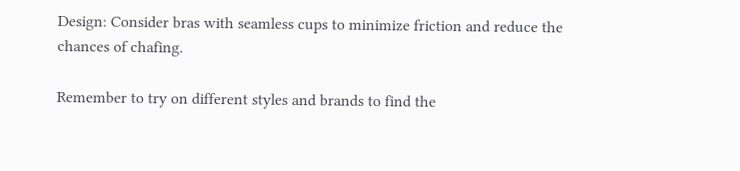Design: Consider bras with seamless cups to minimize friction and reduce the chances of chafing.

Remember to try on different styles and brands to find the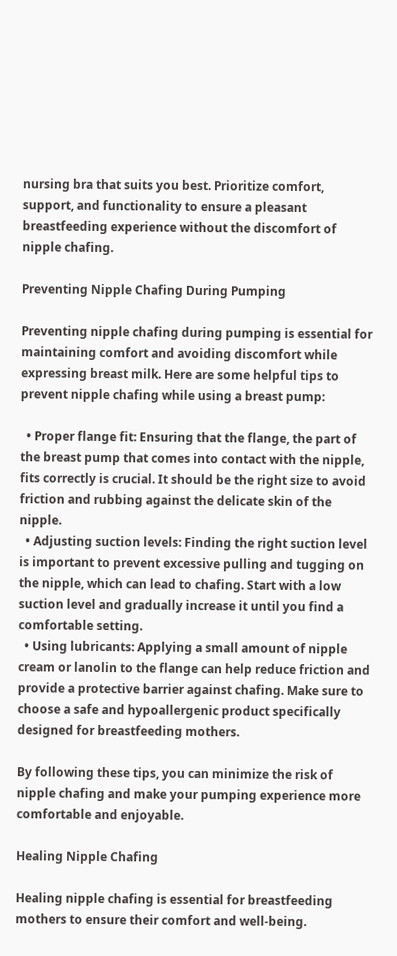nursing bra that suits you best. Prioritize comfort, support, and functionality to ensure a pleasant breastfeeding experience without the discomfort of nipple chafing.

Preventing Nipple Chafing During Pumping

Preventing nipple chafing during pumping is essential for maintaining comfort and avoiding discomfort while expressing breast milk. Here are some helpful tips to prevent nipple chafing while using a breast pump:

  • Proper flange fit: Ensuring that the flange, the part of the breast pump that comes into contact with the nipple, fits correctly is crucial. It should be the right size to avoid friction and rubbing against the delicate skin of the nipple.
  • Adjusting suction levels: Finding the right suction level is important to prevent excessive pulling and tugging on the nipple, which can lead to chafing. Start with a low suction level and gradually increase it until you find a comfortable setting.
  • Using lubricants: Applying a small amount of nipple cream or lanolin to the flange can help reduce friction and provide a protective barrier against chafing. Make sure to choose a safe and hypoallergenic product specifically designed for breastfeeding mothers.

By following these tips, you can minimize the risk of nipple chafing and make your pumping experience more comfortable and enjoyable.

Healing Nipple Chafing

Healing nipple chafing is essential for breastfeeding mothers to ensure their comfort and well-being.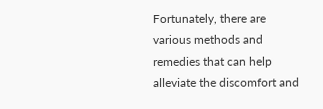Fortunately, there are various methods and remedies that can help alleviate the discomfort and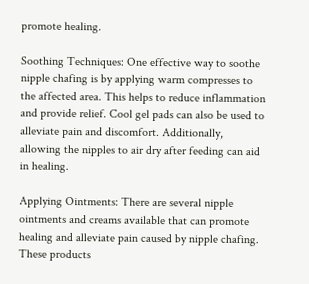promote healing.

Soothing Techniques: One effective way to soothe nipple chafing is by applying warm compresses to the affected area. This helps to reduce inflammation and provide relief. Cool gel pads can also be used to alleviate pain and discomfort. Additionally, allowing the nipples to air dry after feeding can aid in healing.

Applying Ointments: There are several nipple ointments and creams available that can promote healing and alleviate pain caused by nipple chafing. These products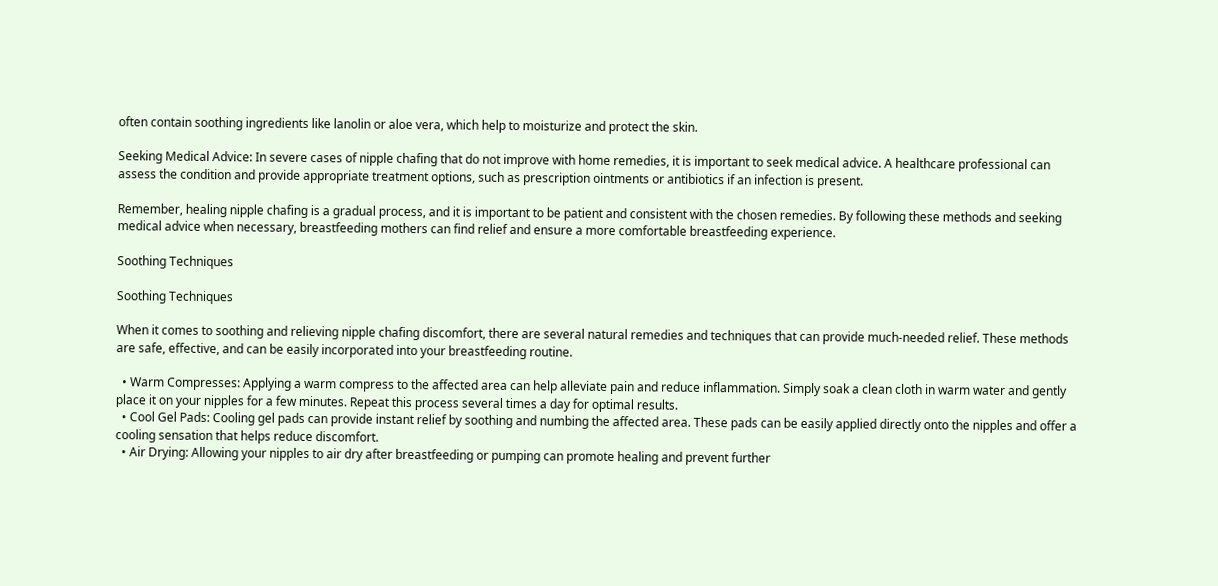often contain soothing ingredients like lanolin or aloe vera, which help to moisturize and protect the skin.

Seeking Medical Advice: In severe cases of nipple chafing that do not improve with home remedies, it is important to seek medical advice. A healthcare professional can assess the condition and provide appropriate treatment options, such as prescription ointments or antibiotics if an infection is present.

Remember, healing nipple chafing is a gradual process, and it is important to be patient and consistent with the chosen remedies. By following these methods and seeking medical advice when necessary, breastfeeding mothers can find relief and ensure a more comfortable breastfeeding experience.

Soothing Techniques

Soothing Techniques

When it comes to soothing and relieving nipple chafing discomfort, there are several natural remedies and techniques that can provide much-needed relief. These methods are safe, effective, and can be easily incorporated into your breastfeeding routine.

  • Warm Compresses: Applying a warm compress to the affected area can help alleviate pain and reduce inflammation. Simply soak a clean cloth in warm water and gently place it on your nipples for a few minutes. Repeat this process several times a day for optimal results.
  • Cool Gel Pads: Cooling gel pads can provide instant relief by soothing and numbing the affected area. These pads can be easily applied directly onto the nipples and offer a cooling sensation that helps reduce discomfort.
  • Air Drying: Allowing your nipples to air dry after breastfeeding or pumping can promote healing and prevent further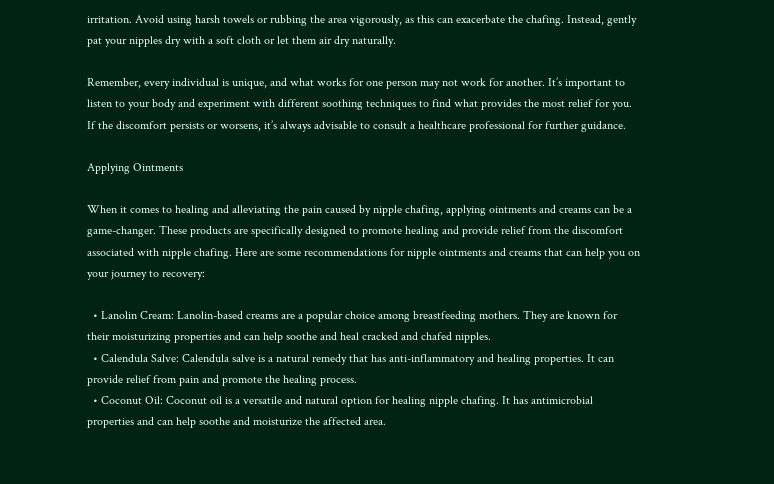irritation. Avoid using harsh towels or rubbing the area vigorously, as this can exacerbate the chafing. Instead, gently pat your nipples dry with a soft cloth or let them air dry naturally.

Remember, every individual is unique, and what works for one person may not work for another. It’s important to listen to your body and experiment with different soothing techniques to find what provides the most relief for you. If the discomfort persists or worsens, it’s always advisable to consult a healthcare professional for further guidance.

Applying Ointments

When it comes to healing and alleviating the pain caused by nipple chafing, applying ointments and creams can be a game-changer. These products are specifically designed to promote healing and provide relief from the discomfort associated with nipple chafing. Here are some recommendations for nipple ointments and creams that can help you on your journey to recovery:

  • Lanolin Cream: Lanolin-based creams are a popular choice among breastfeeding mothers. They are known for their moisturizing properties and can help soothe and heal cracked and chafed nipples.
  • Calendula Salve: Calendula salve is a natural remedy that has anti-inflammatory and healing properties. It can provide relief from pain and promote the healing process.
  • Coconut Oil: Coconut oil is a versatile and natural option for healing nipple chafing. It has antimicrobial properties and can help soothe and moisturize the affected area.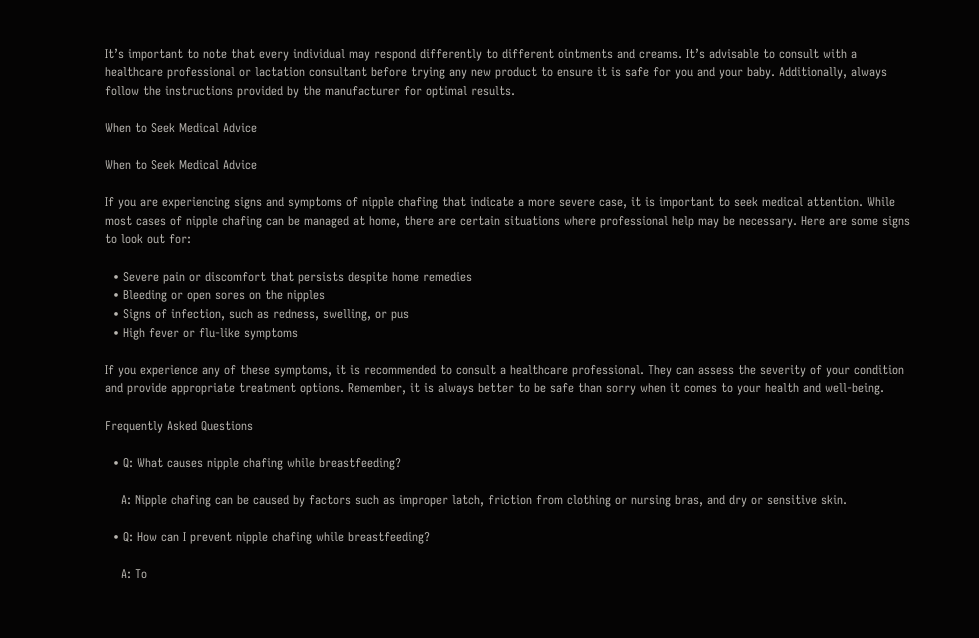It’s important to note that every individual may respond differently to different ointments and creams. It’s advisable to consult with a healthcare professional or lactation consultant before trying any new product to ensure it is safe for you and your baby. Additionally, always follow the instructions provided by the manufacturer for optimal results.

When to Seek Medical Advice

When to Seek Medical Advice

If you are experiencing signs and symptoms of nipple chafing that indicate a more severe case, it is important to seek medical attention. While most cases of nipple chafing can be managed at home, there are certain situations where professional help may be necessary. Here are some signs to look out for:

  • Severe pain or discomfort that persists despite home remedies
  • Bleeding or open sores on the nipples
  • Signs of infection, such as redness, swelling, or pus
  • High fever or flu-like symptoms

If you experience any of these symptoms, it is recommended to consult a healthcare professional. They can assess the severity of your condition and provide appropriate treatment options. Remember, it is always better to be safe than sorry when it comes to your health and well-being.

Frequently Asked Questions

  • Q: What causes nipple chafing while breastfeeding?

    A: Nipple chafing can be caused by factors such as improper latch, friction from clothing or nursing bras, and dry or sensitive skin.

  • Q: How can I prevent nipple chafing while breastfeeding?

    A: To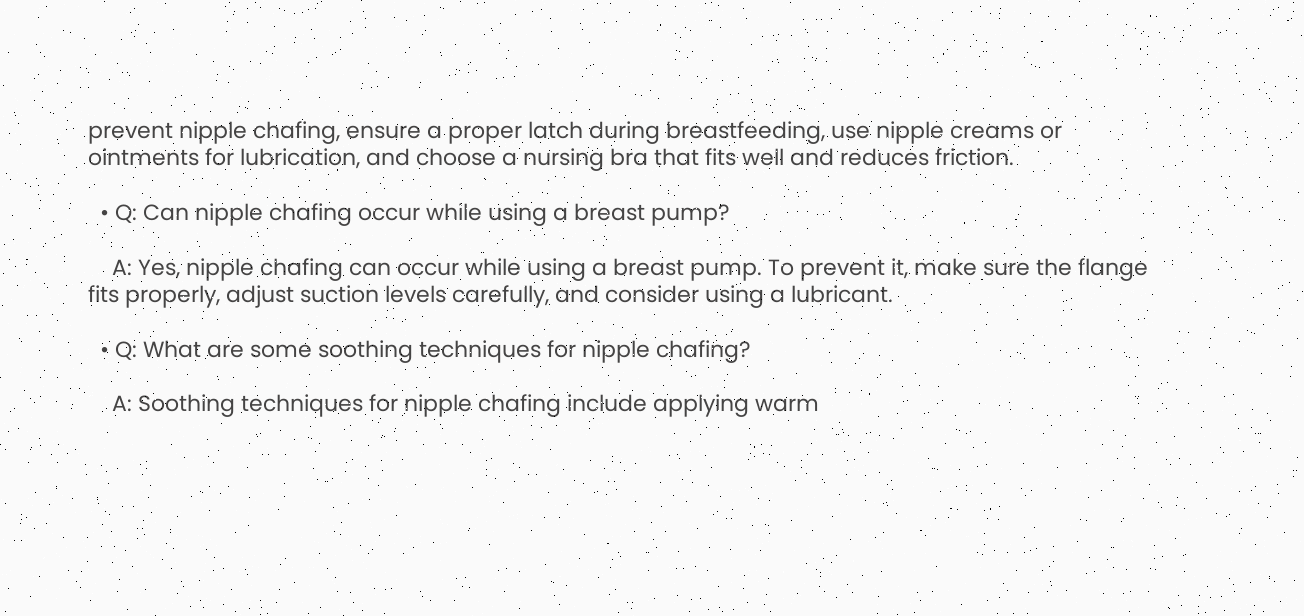prevent nipple chafing, ensure a proper latch during breastfeeding, use nipple creams or ointments for lubrication, and choose a nursing bra that fits well and reduces friction.

  • Q: Can nipple chafing occur while using a breast pump?

    A: Yes, nipple chafing can occur while using a breast pump. To prevent it, make sure the flange fits properly, adjust suction levels carefully, and consider using a lubricant.

  • Q: What are some soothing techniques for nipple chafing?

    A: Soothing techniques for nipple chafing include applying warm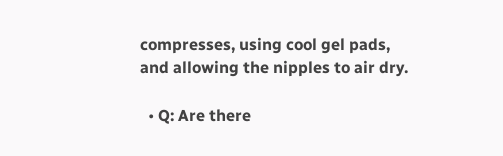compresses, using cool gel pads, and allowing the nipples to air dry.

  • Q: Are there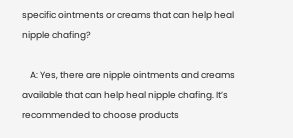specific ointments or creams that can help heal nipple chafing?

    A: Yes, there are nipple ointments and creams available that can help heal nipple chafing. It’s recommended to choose products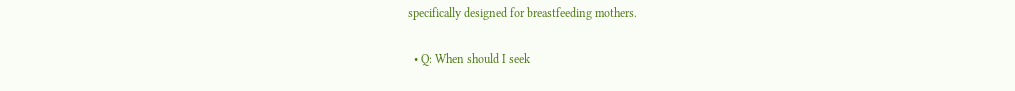specifically designed for breastfeeding mothers.

  • Q: When should I seek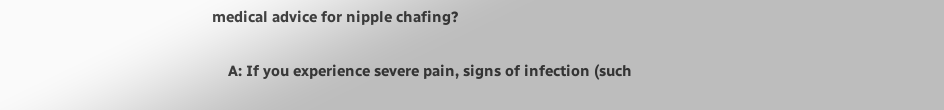medical advice for nipple chafing?

    A: If you experience severe pain, signs of infection (such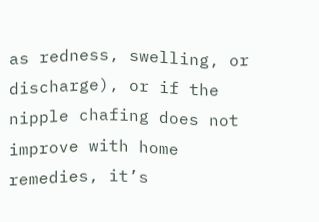as redness, swelling, or discharge), or if the nipple chafing does not improve with home remedies, it’s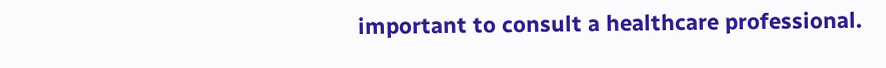important to consult a healthcare professional.